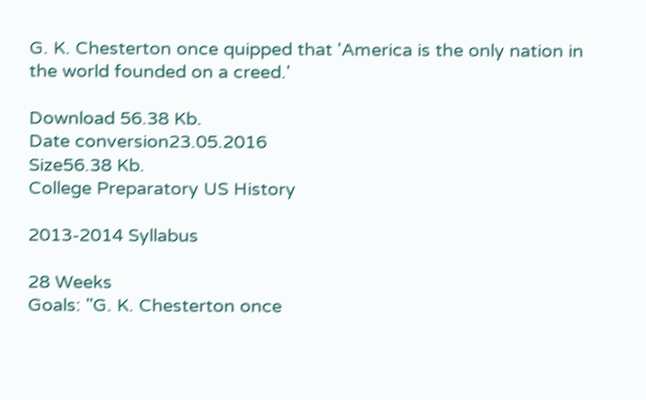G. K. Chesterton once quipped that 'America is the only nation in the world founded on a creed.'

Download 56.38 Kb.
Date conversion23.05.2016
Size56.38 Kb.
College Preparatory US History

2013-2014 Syllabus

28 Weeks
Goals: "G. K. Chesterton once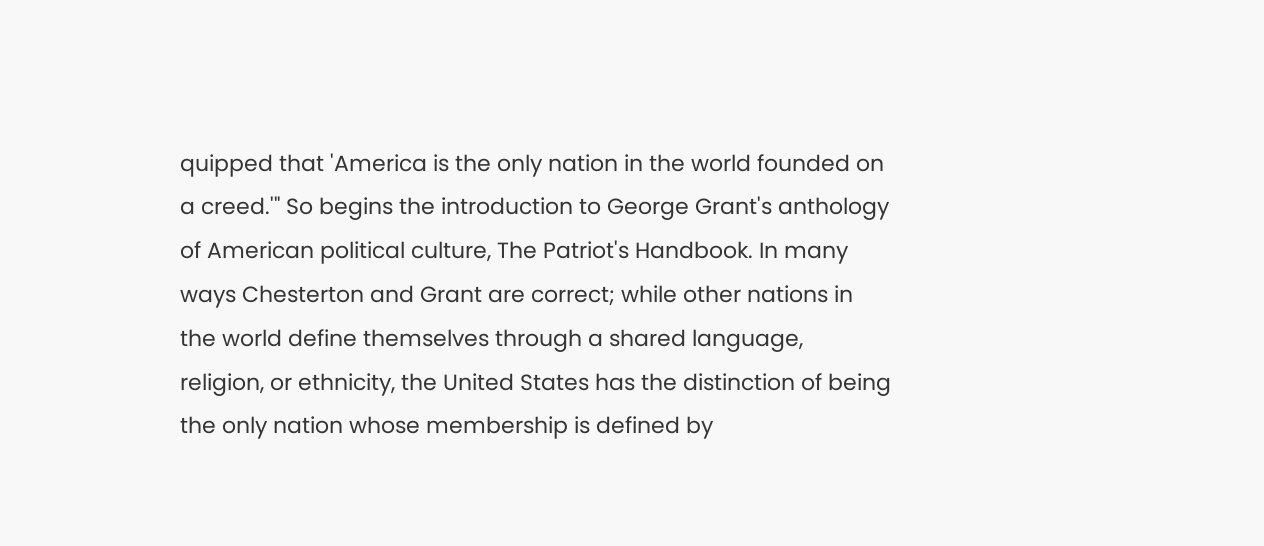quipped that 'America is the only nation in the world founded on a creed.'" So begins the introduction to George Grant's anthology of American political culture, The Patriot's Handbook. In many ways Chesterton and Grant are correct; while other nations in the world define themselves through a shared language, religion, or ethnicity, the United States has the distinction of being the only nation whose membership is defined by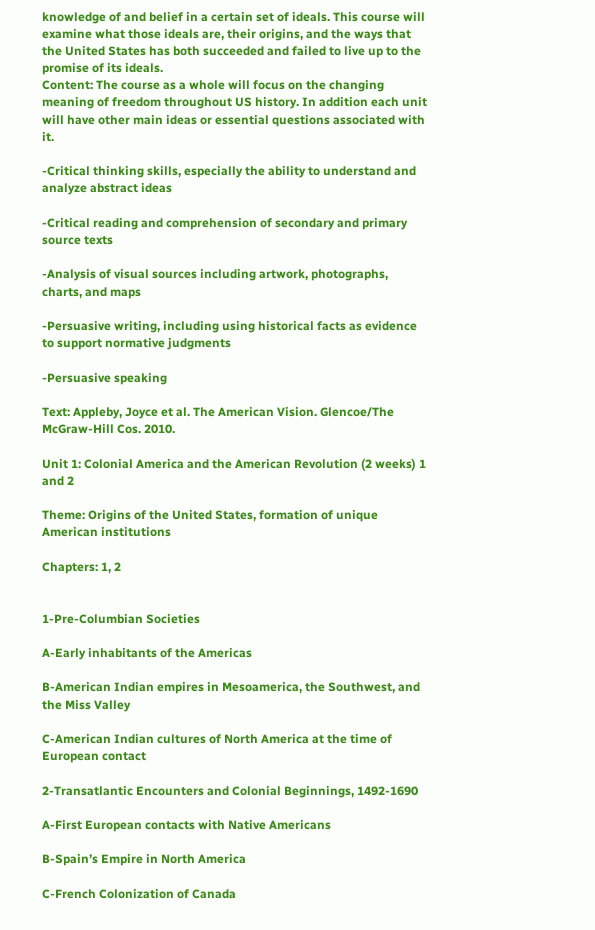knowledge of and belief in a certain set of ideals. This course will examine what those ideals are, their origins, and the ways that the United States has both succeeded and failed to live up to the promise of its ideals.
Content: The course as a whole will focus on the changing meaning of freedom throughout US history. In addition each unit will have other main ideas or essential questions associated with it.

-Critical thinking skills, especially the ability to understand and analyze abstract ideas

-Critical reading and comprehension of secondary and primary source texts

-Analysis of visual sources including artwork, photographs, charts, and maps

-Persuasive writing, including using historical facts as evidence to support normative judgments

-Persuasive speaking

Text: Appleby, Joyce et al. The American Vision. Glencoe/The McGraw-Hill Cos. 2010.

Unit 1: Colonial America and the American Revolution (2 weeks) 1 and 2

Theme: Origins of the United States, formation of unique American institutions

Chapters: 1, 2


1-Pre-Columbian Societies

A-Early inhabitants of the Americas

B-American Indian empires in Mesoamerica, the Southwest, and the Miss Valley

C-American Indian cultures of North America at the time of European contact

2-Transatlantic Encounters and Colonial Beginnings, 1492-1690

A-First European contacts with Native Americans

B-Spain’s Empire in North America

C-French Colonization of Canada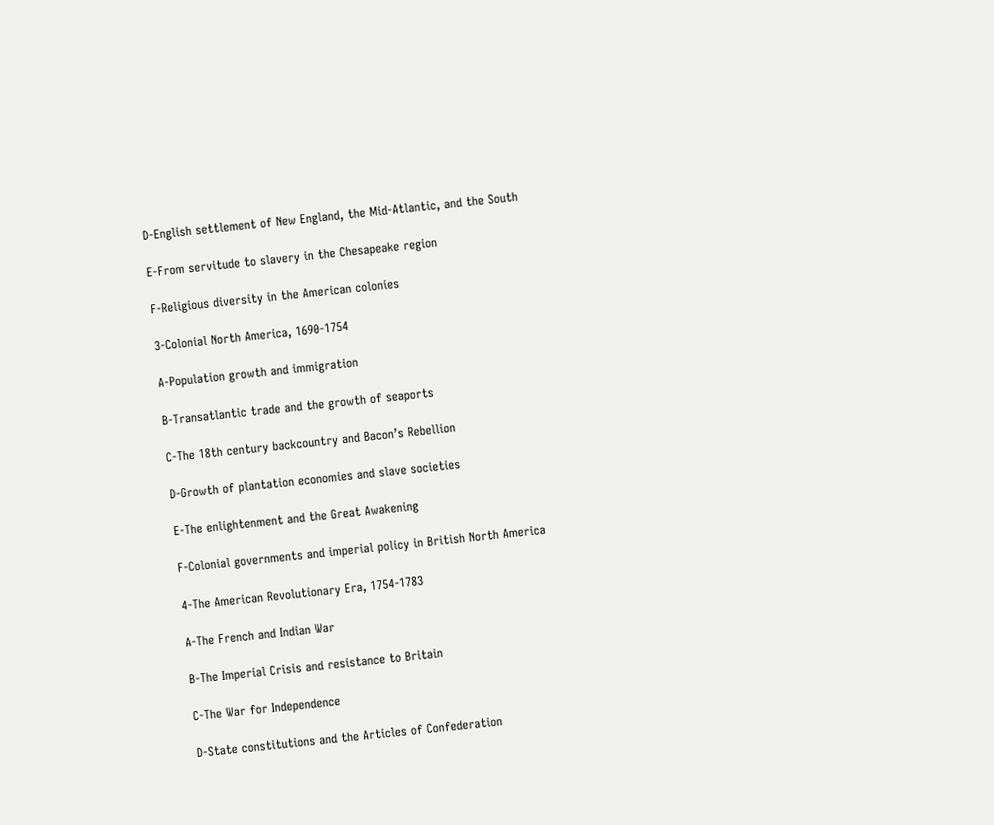D-English settlement of New England, the Mid-Atlantic, and the South

E-From servitude to slavery in the Chesapeake region

F-Religious diversity in the American colonies

3-Colonial North America, 1690-1754

A-Population growth and immigration

B-Transatlantic trade and the growth of seaports

C-The 18th century backcountry and Bacon’s Rebellion

D-Growth of plantation economies and slave societies

E-The enlightenment and the Great Awakening

F-Colonial governments and imperial policy in British North America

4-The American Revolutionary Era, 1754-1783

A-The French and Indian War

B-The Imperial Crisis and resistance to Britain

C-The War for Independence

D-State constitutions and the Articles of Confederation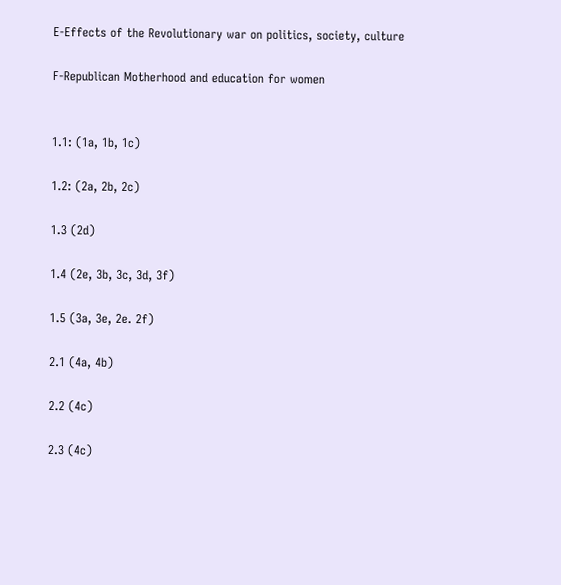E-Effects of the Revolutionary war on politics, society, culture

F-Republican Motherhood and education for women


1.1: (1a, 1b, 1c)

1.2: (2a, 2b, 2c)

1.3 (2d)

1.4 (2e, 3b, 3c, 3d, 3f)

1.5 (3a, 3e, 2e. 2f)

2.1 (4a, 4b)

2.2 (4c)

2.3 (4c)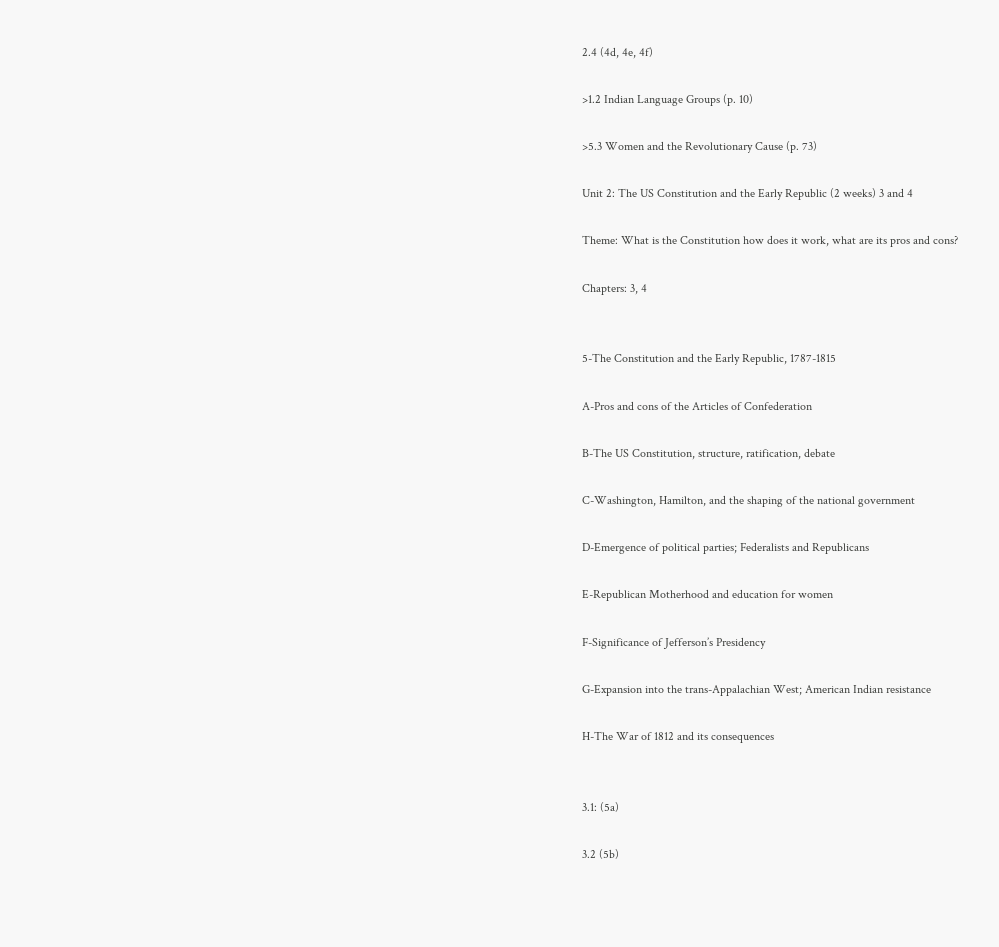2.4 (4d, 4e, 4f)

>1.2 Indian Language Groups (p. 10)

>5.3 Women and the Revolutionary Cause (p. 73)

Unit 2: The US Constitution and the Early Republic (2 weeks) 3 and 4

Theme: What is the Constitution how does it work, what are its pros and cons?

Chapters: 3, 4


5-The Constitution and the Early Republic, 1787-1815

A-Pros and cons of the Articles of Confederation

B-The US Constitution, structure, ratification, debate

C-Washington, Hamilton, and the shaping of the national government

D-Emergence of political parties; Federalists and Republicans

E-Republican Motherhood and education for women

F-Significance of Jefferson’s Presidency

G-Expansion into the trans-Appalachian West; American Indian resistance

H-The War of 1812 and its consequences


3.1: (5a)

3.2 (5b)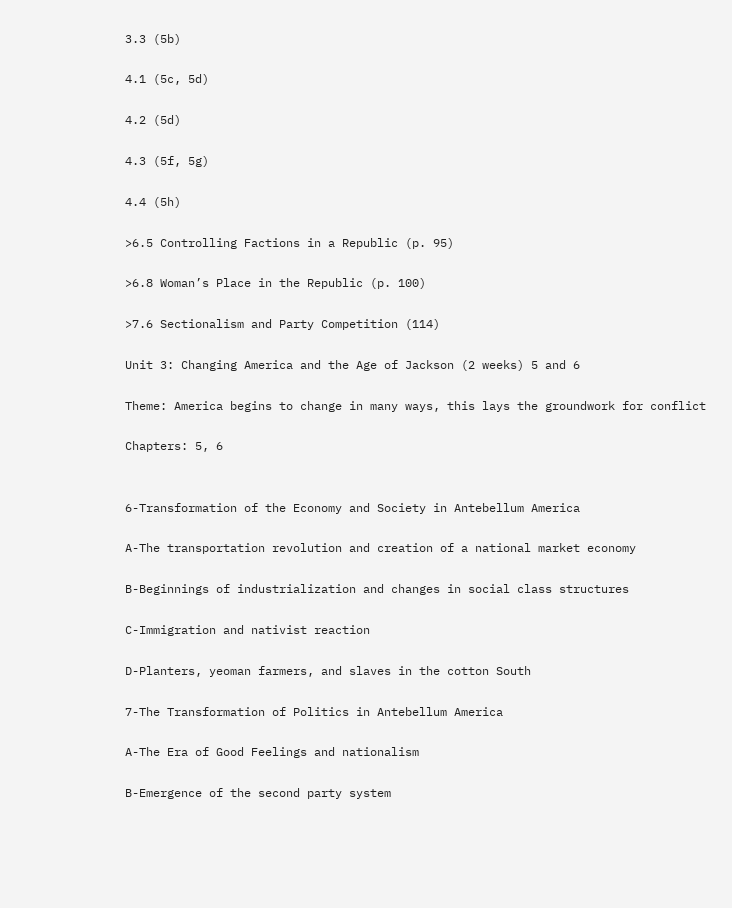3.3 (5b)

4.1 (5c, 5d)

4.2 (5d)

4.3 (5f, 5g)

4.4 (5h)

>6.5 Controlling Factions in a Republic (p. 95)

>6.8 Woman’s Place in the Republic (p. 100)

>7.6 Sectionalism and Party Competition (114)

Unit 3: Changing America and the Age of Jackson (2 weeks) 5 and 6

Theme: America begins to change in many ways, this lays the groundwork for conflict

Chapters: 5, 6


6-Transformation of the Economy and Society in Antebellum America

A-The transportation revolution and creation of a national market economy

B-Beginnings of industrialization and changes in social class structures

C-Immigration and nativist reaction

D-Planters, yeoman farmers, and slaves in the cotton South

7-The Transformation of Politics in Antebellum America

A-The Era of Good Feelings and nationalism

B-Emergence of the second party system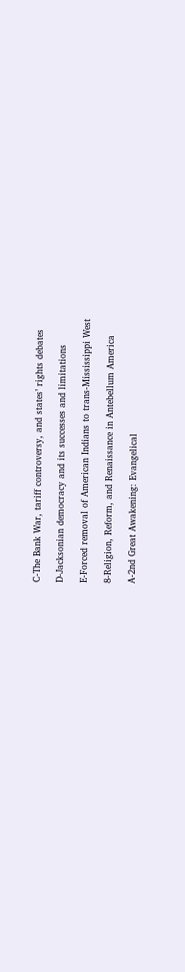C-The Bank War, tariff controversy, and states’ rights debates

D-Jacksonian democracy and its successes and limitations

E-Forced removal of American Indians to trans-Mississippi West

8-Religion, Reform, and Renaissance in Antebellum America

A-2nd Great Awakening: Evangelical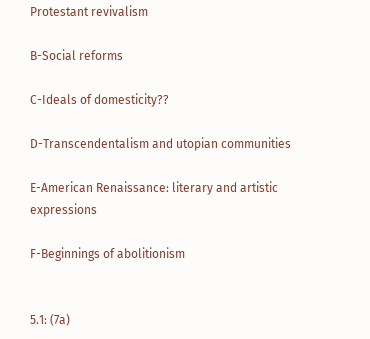Protestant revivalism

B-Social reforms

C-Ideals of domesticity??

D-Transcendentalism and utopian communities

E-American Renaissance: literary and artistic expressions

F-Beginnings of abolitionism


5.1: (7a)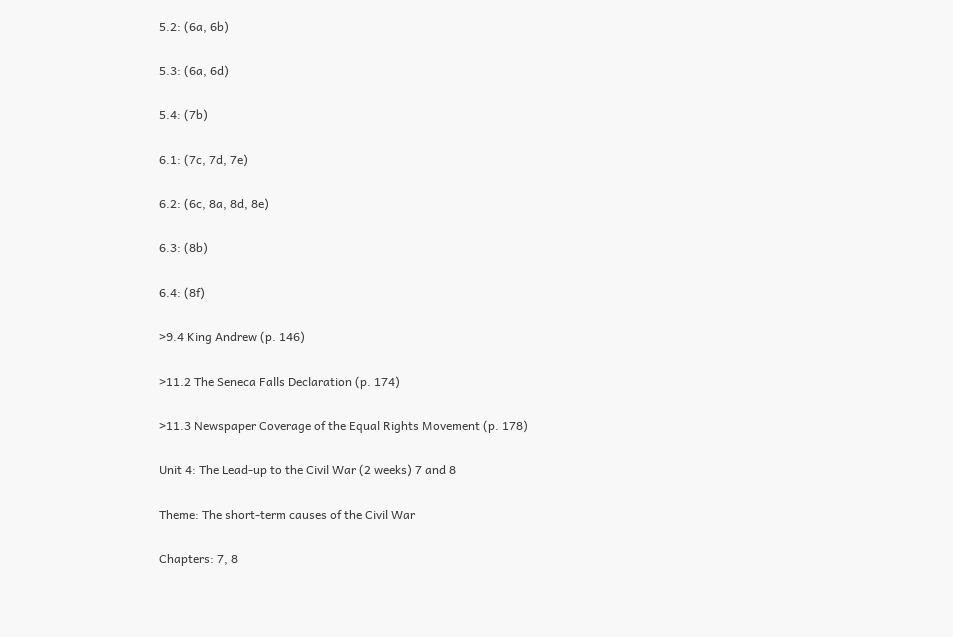5.2: (6a, 6b)

5.3: (6a, 6d)

5.4: (7b)

6.1: (7c, 7d, 7e)

6.2: (6c, 8a, 8d, 8e)

6.3: (8b)

6.4: (8f)

>9.4 King Andrew (p. 146)

>11.2 The Seneca Falls Declaration (p. 174)

>11.3 Newspaper Coverage of the Equal Rights Movement (p. 178)

Unit 4: The Lead-up to the Civil War (2 weeks) 7 and 8

Theme: The short-term causes of the Civil War

Chapters: 7, 8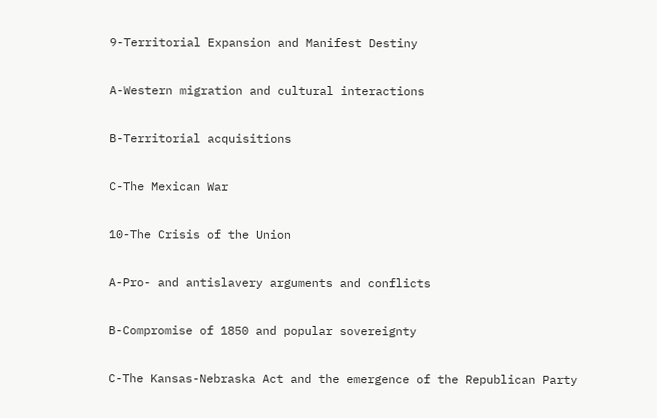9-Territorial Expansion and Manifest Destiny

A-Western migration and cultural interactions

B-Territorial acquisitions

C-The Mexican War

10-The Crisis of the Union

A-Pro- and antislavery arguments and conflicts

B-Compromise of 1850 and popular sovereignty

C-The Kansas-Nebraska Act and the emergence of the Republican Party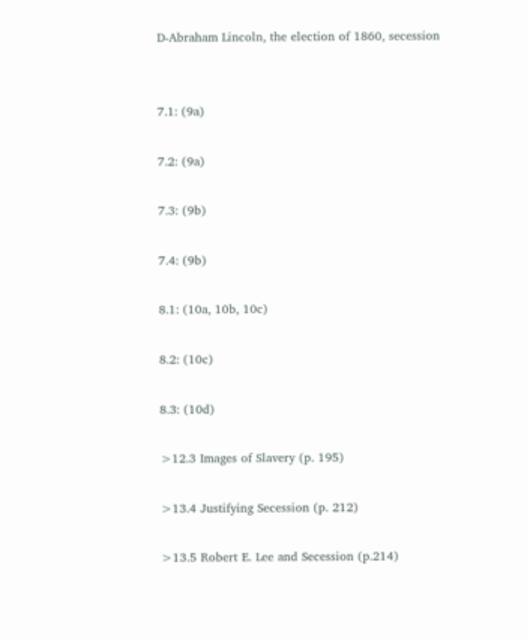D-Abraham Lincoln, the election of 1860, secession


7.1: (9a)

7.2: (9a)

7.3: (9b)

7.4: (9b)

8.1: (10a, 10b, 10c)

8.2: (10c)

8.3: (10d)

>12.3 Images of Slavery (p. 195)

>13.4 Justifying Secession (p. 212)

>13.5 Robert E. Lee and Secession (p.214)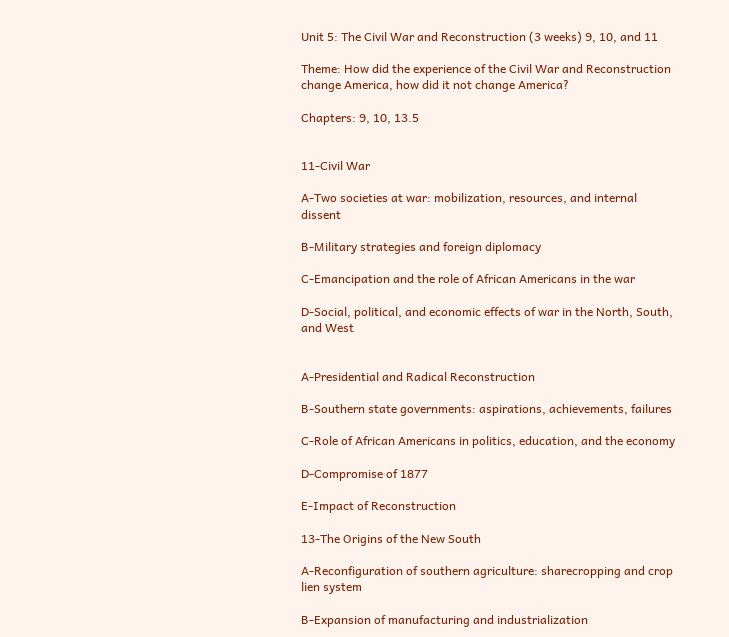Unit 5: The Civil War and Reconstruction (3 weeks) 9, 10, and 11

Theme: How did the experience of the Civil War and Reconstruction change America, how did it not change America?

Chapters: 9, 10, 13.5


11-Civil War

A-Two societies at war: mobilization, resources, and internal dissent

B-Military strategies and foreign diplomacy

C-Emancipation and the role of African Americans in the war

D-Social, political, and economic effects of war in the North, South, and West


A-Presidential and Radical Reconstruction

B-Southern state governments: aspirations, achievements, failures

C-Role of African Americans in politics, education, and the economy

D-Compromise of 1877

E-Impact of Reconstruction

13-The Origins of the New South

A-Reconfiguration of southern agriculture: sharecropping and crop lien system

B-Expansion of manufacturing and industrialization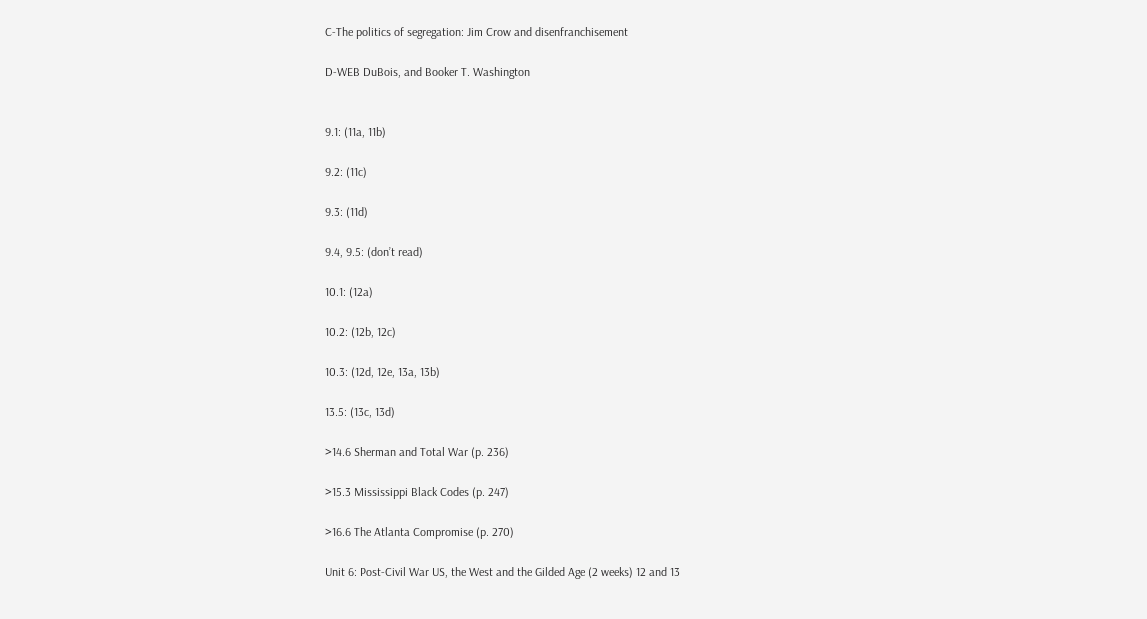C-The politics of segregation: Jim Crow and disenfranchisement

D-WEB DuBois, and Booker T. Washington


9.1: (11a, 11b)

9.2: (11c)

9.3: (11d)

9.4, 9.5: (don’t read)

10.1: (12a)

10.2: (12b, 12c)

10.3: (12d, 12e, 13a, 13b)

13.5: (13c, 13d)

>14.6 Sherman and Total War (p. 236)

>15.3 Mississippi Black Codes (p. 247)

>16.6 The Atlanta Compromise (p. 270)

Unit 6: Post-Civil War US, the West and the Gilded Age (2 weeks) 12 and 13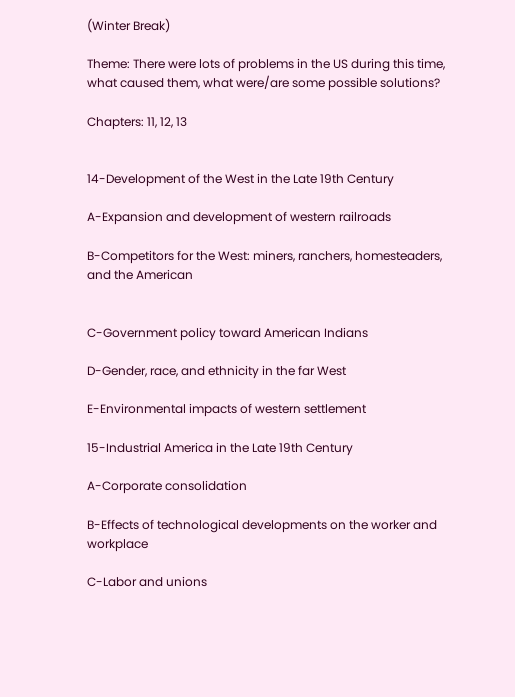(Winter Break)

Theme: There were lots of problems in the US during this time, what caused them, what were/are some possible solutions?

Chapters: 11, 12, 13


14-Development of the West in the Late 19th Century

A-Expansion and development of western railroads

B-Competitors for the West: miners, ranchers, homesteaders, and the American


C-Government policy toward American Indians

D-Gender, race, and ethnicity in the far West

E-Environmental impacts of western settlement

15-Industrial America in the Late 19th Century

A-Corporate consolidation

B-Effects of technological developments on the worker and workplace

C-Labor and unions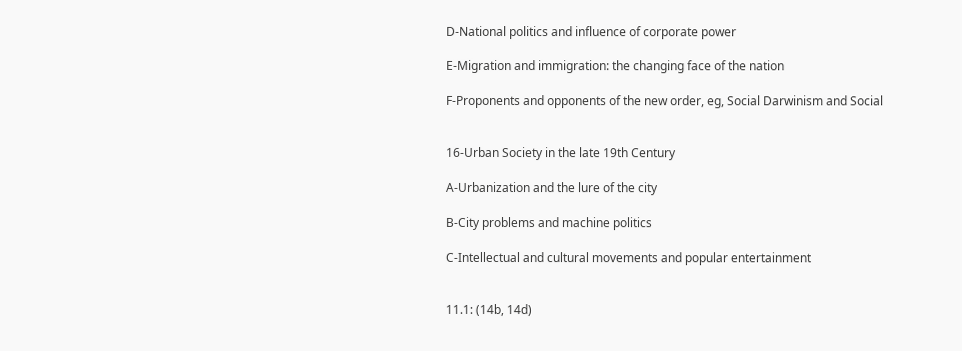D-National politics and influence of corporate power

E-Migration and immigration: the changing face of the nation

F-Proponents and opponents of the new order, eg, Social Darwinism and Social


16-Urban Society in the late 19th Century

A-Urbanization and the lure of the city

B-City problems and machine politics

C-Intellectual and cultural movements and popular entertainment


11.1: (14b, 14d)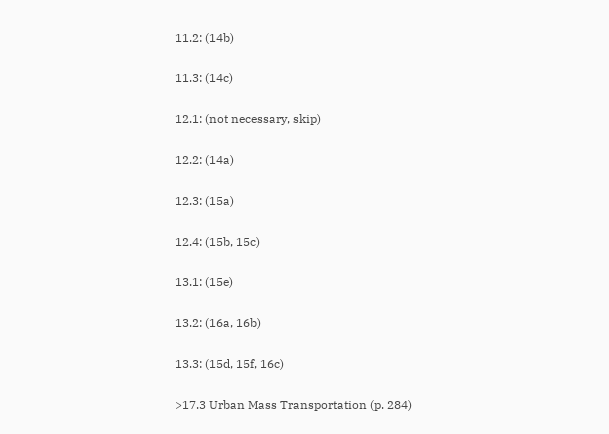11.2: (14b)

11.3: (14c)

12.1: (not necessary, skip)

12.2: (14a)

12.3: (15a)

12.4: (15b, 15c)

13.1: (15e)

13.2: (16a, 16b)

13.3: (15d, 15f, 16c)

>17.3 Urban Mass Transportation (p. 284)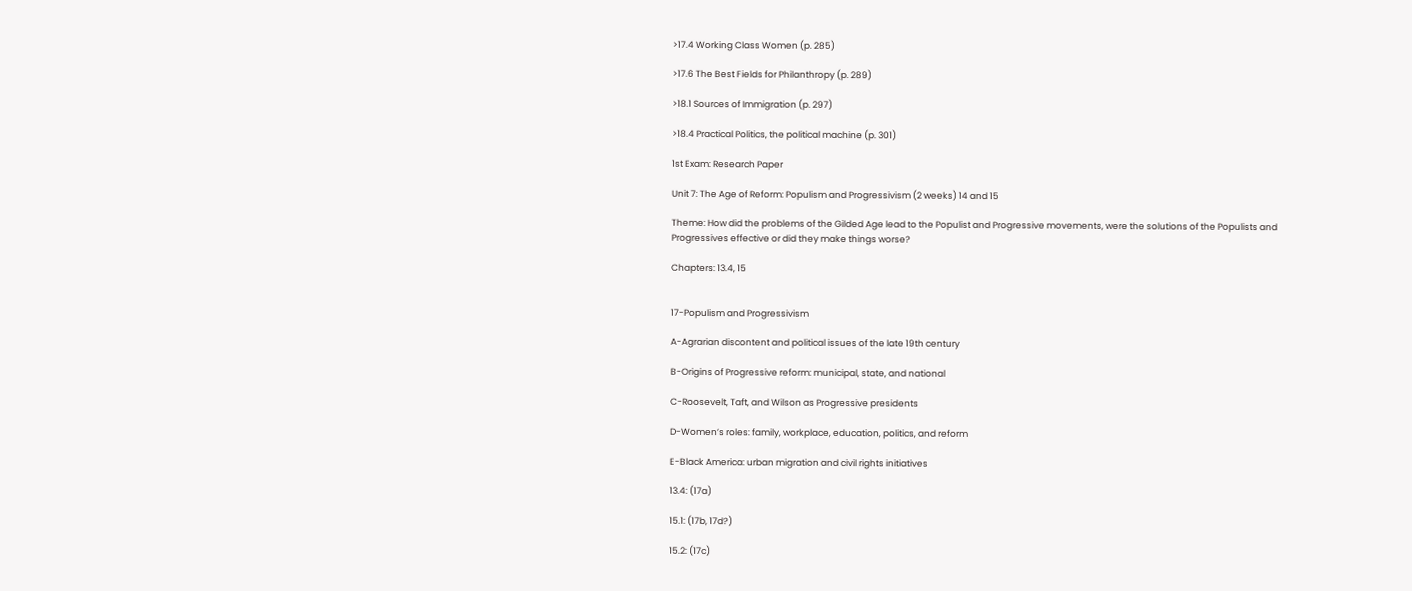>17.4 Working Class Women (p. 285)

>17.6 The Best Fields for Philanthropy (p. 289)

>18.1 Sources of Immigration (p. 297)

>18.4 Practical Politics, the political machine (p. 301)

1st Exam: Research Paper

Unit 7: The Age of Reform: Populism and Progressivism (2 weeks) 14 and 15

Theme: How did the problems of the Gilded Age lead to the Populist and Progressive movements, were the solutions of the Populists and Progressives effective or did they make things worse?

Chapters: 13.4, 15


17-Populism and Progressivism

A-Agrarian discontent and political issues of the late 19th century

B-Origins of Progressive reform: municipal, state, and national

C-Roosevelt, Taft, and Wilson as Progressive presidents

D-Women’s roles: family, workplace, education, politics, and reform

E-Black America: urban migration and civil rights initiatives

13.4: (17a)

15.1: (17b, 17d?)

15.2: (17c)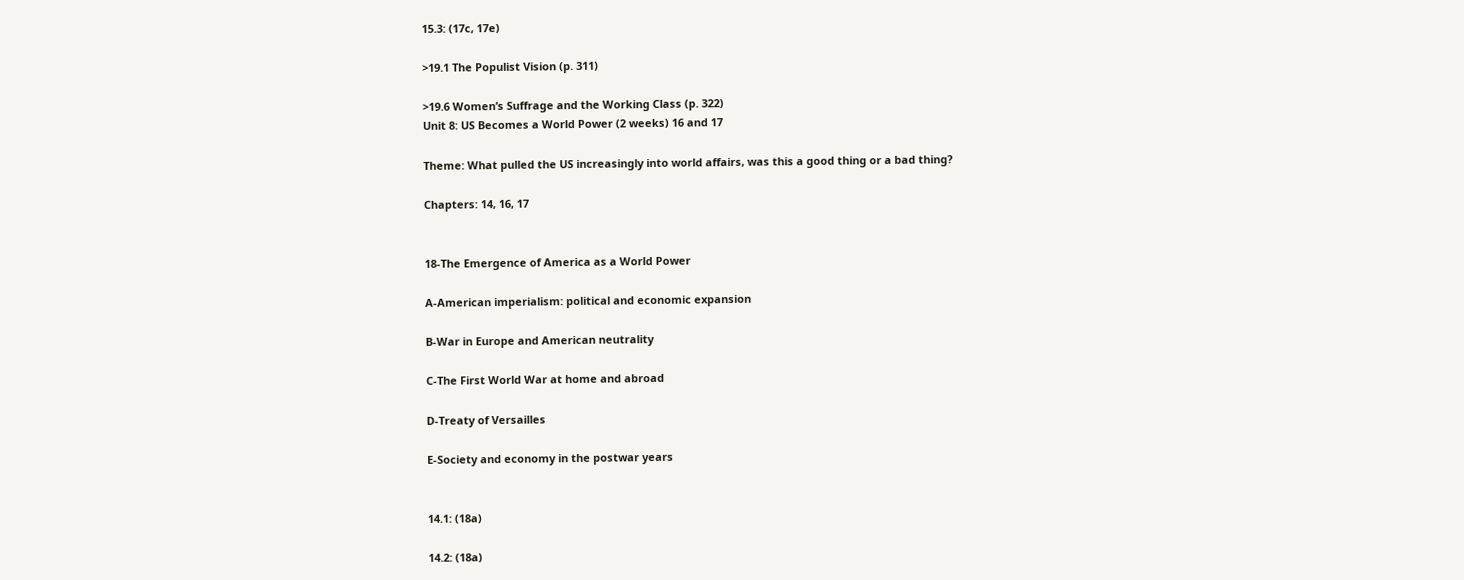15.3: (17c, 17e)

>19.1 The Populist Vision (p. 311)

>19.6 Women’s Suffrage and the Working Class (p. 322)
Unit 8: US Becomes a World Power (2 weeks) 16 and 17

Theme: What pulled the US increasingly into world affairs, was this a good thing or a bad thing?

Chapters: 14, 16, 17


18-The Emergence of America as a World Power

A-American imperialism: political and economic expansion

B-War in Europe and American neutrality

C-The First World War at home and abroad

D-Treaty of Versailles

E-Society and economy in the postwar years


14.1: (18a)

14.2: (18a)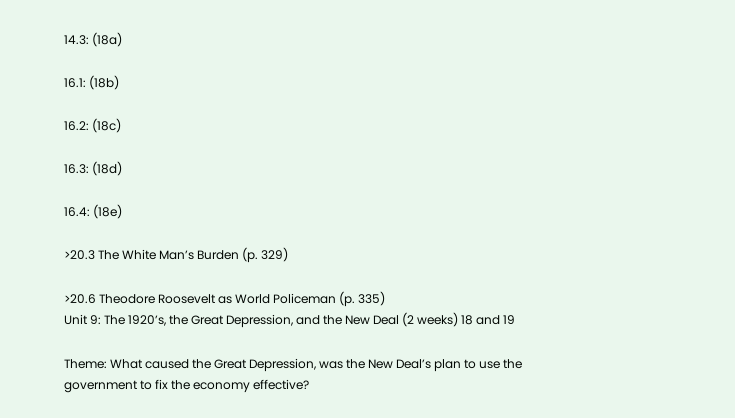14.3: (18a)

16.1: (18b)

16.2: (18c)

16.3: (18d)

16.4: (18e)

>20.3 The White Man’s Burden (p. 329)

>20.6 Theodore Roosevelt as World Policeman (p. 335)
Unit 9: The 1920’s, the Great Depression, and the New Deal (2 weeks) 18 and 19

Theme: What caused the Great Depression, was the New Deal’s plan to use the government to fix the economy effective?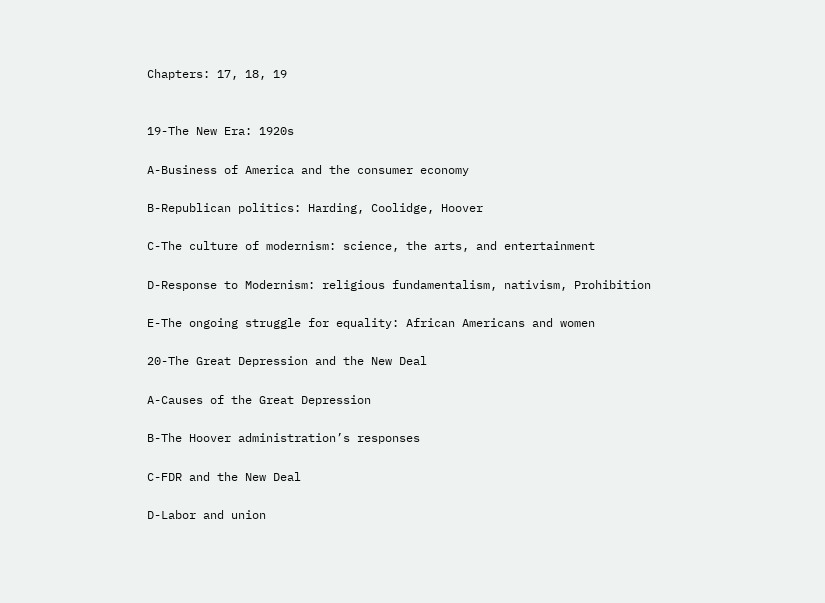Chapters: 17, 18, 19


19-The New Era: 1920s

A-Business of America and the consumer economy

B-Republican politics: Harding, Coolidge, Hoover

C-The culture of modernism: science, the arts, and entertainment

D-Response to Modernism: religious fundamentalism, nativism, Prohibition

E-The ongoing struggle for equality: African Americans and women

20-The Great Depression and the New Deal

A-Causes of the Great Depression

B-The Hoover administration’s responses

C-FDR and the New Deal

D-Labor and union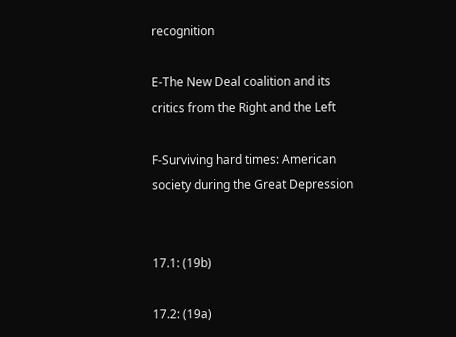recognition

E-The New Deal coalition and its critics from the Right and the Left

F-Surviving hard times: American society during the Great Depression


17.1: (19b)

17.2: (19a)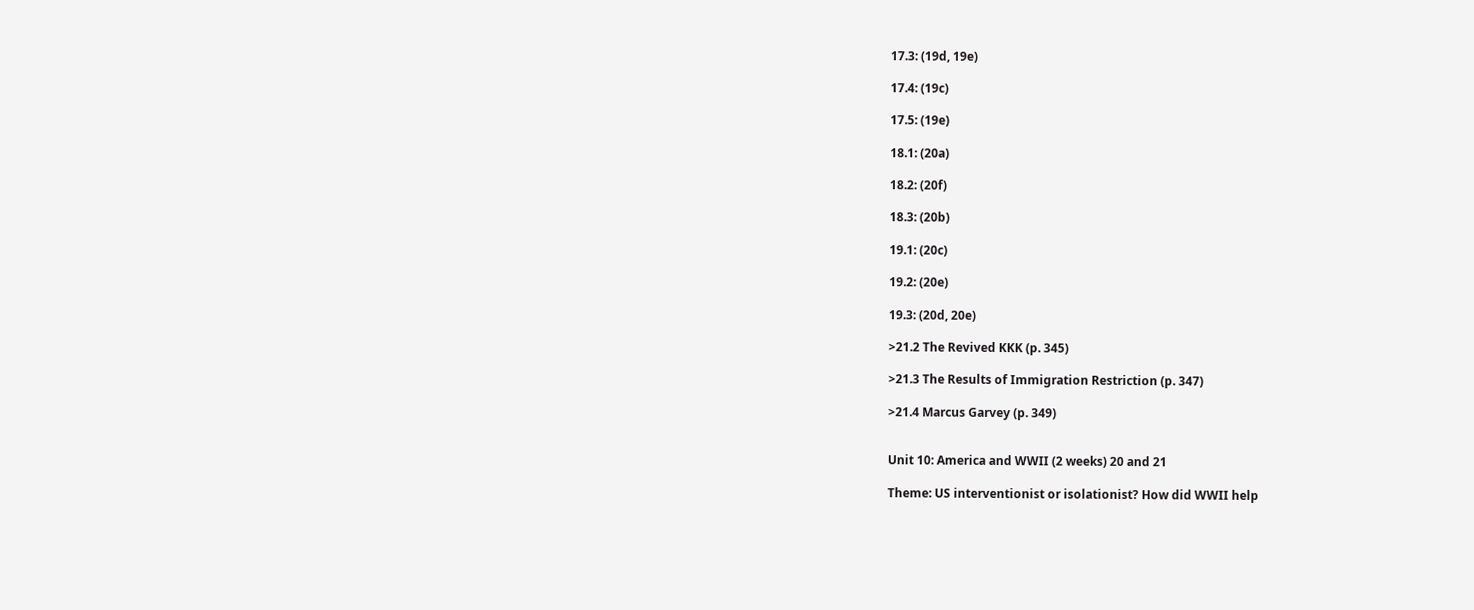17.3: (19d, 19e)

17.4: (19c)

17.5: (19e)

18.1: (20a)

18.2: (20f)

18.3: (20b)

19.1: (20c)

19.2: (20e)

19.3: (20d, 20e)

>21.2 The Revived KKK (p. 345)

>21.3 The Results of Immigration Restriction (p. 347)

>21.4 Marcus Garvey (p. 349)


Unit 10: America and WWII (2 weeks) 20 and 21

Theme: US interventionist or isolationist? How did WWII help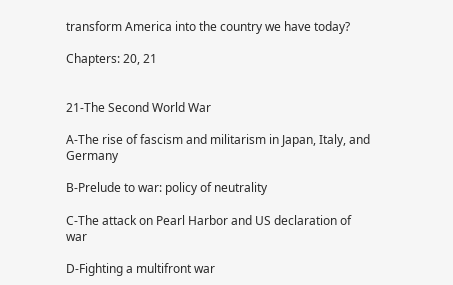transform America into the country we have today?

Chapters: 20, 21


21-The Second World War

A-The rise of fascism and militarism in Japan, Italy, and Germany

B-Prelude to war: policy of neutrality

C-The attack on Pearl Harbor and US declaration of war

D-Fighting a multifront war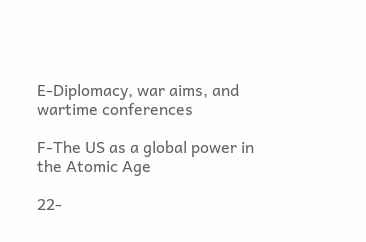E-Diplomacy, war aims, and wartime conferences

F-The US as a global power in the Atomic Age

22-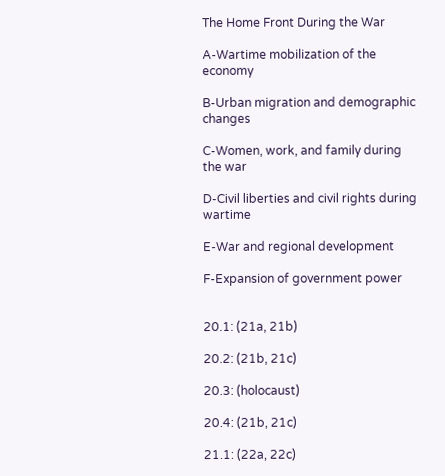The Home Front During the War

A-Wartime mobilization of the economy

B-Urban migration and demographic changes

C-Women, work, and family during the war

D-Civil liberties and civil rights during wartime

E-War and regional development

F-Expansion of government power


20.1: (21a, 21b)

20.2: (21b, 21c)

20.3: (holocaust)

20.4: (21b, 21c)

21.1: (22a, 22c)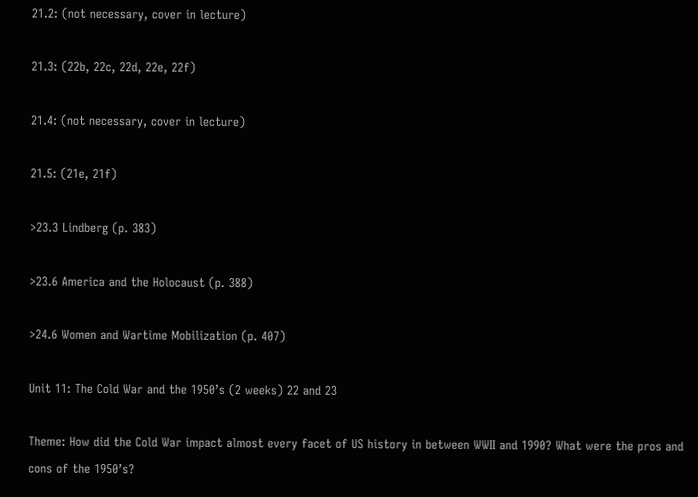21.2: (not necessary, cover in lecture)

21.3: (22b, 22c, 22d, 22e, 22f)

21.4: (not necessary, cover in lecture)

21.5: (21e, 21f)

>23.3 Lindberg (p. 383)

>23.6 America and the Holocaust (p. 388)

>24.6 Women and Wartime Mobilization (p. 407)

Unit 11: The Cold War and the 1950’s (2 weeks) 22 and 23

Theme: How did the Cold War impact almost every facet of US history in between WWII and 1990? What were the pros and cons of the 1950’s?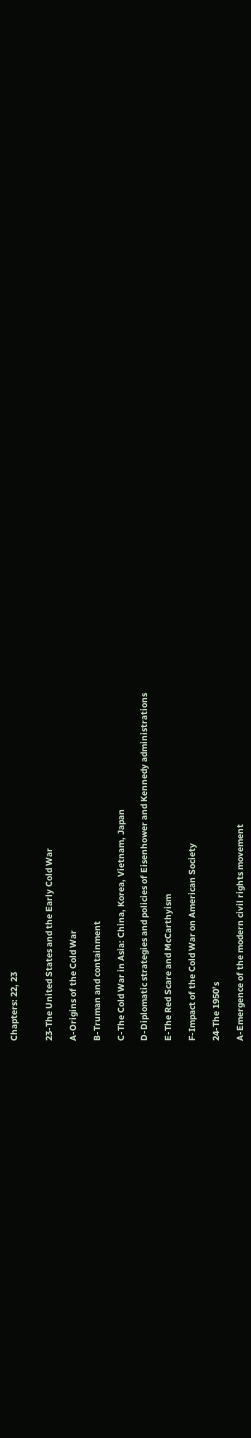Chapters: 22, 23


23-The United States and the Early Cold War

A-Origins of the Cold War

B-Truman and containment

C-The Cold War in Asia: China, Korea, Vietnam, Japan

D-Diplomatic strategies and policies of Eisenhower and Kennedy administrations

E-The Red Scare and McCarthyism

F-Impact of the Cold War on American Society

24-The 1950’s

A-Emergence of the modern civil rights movement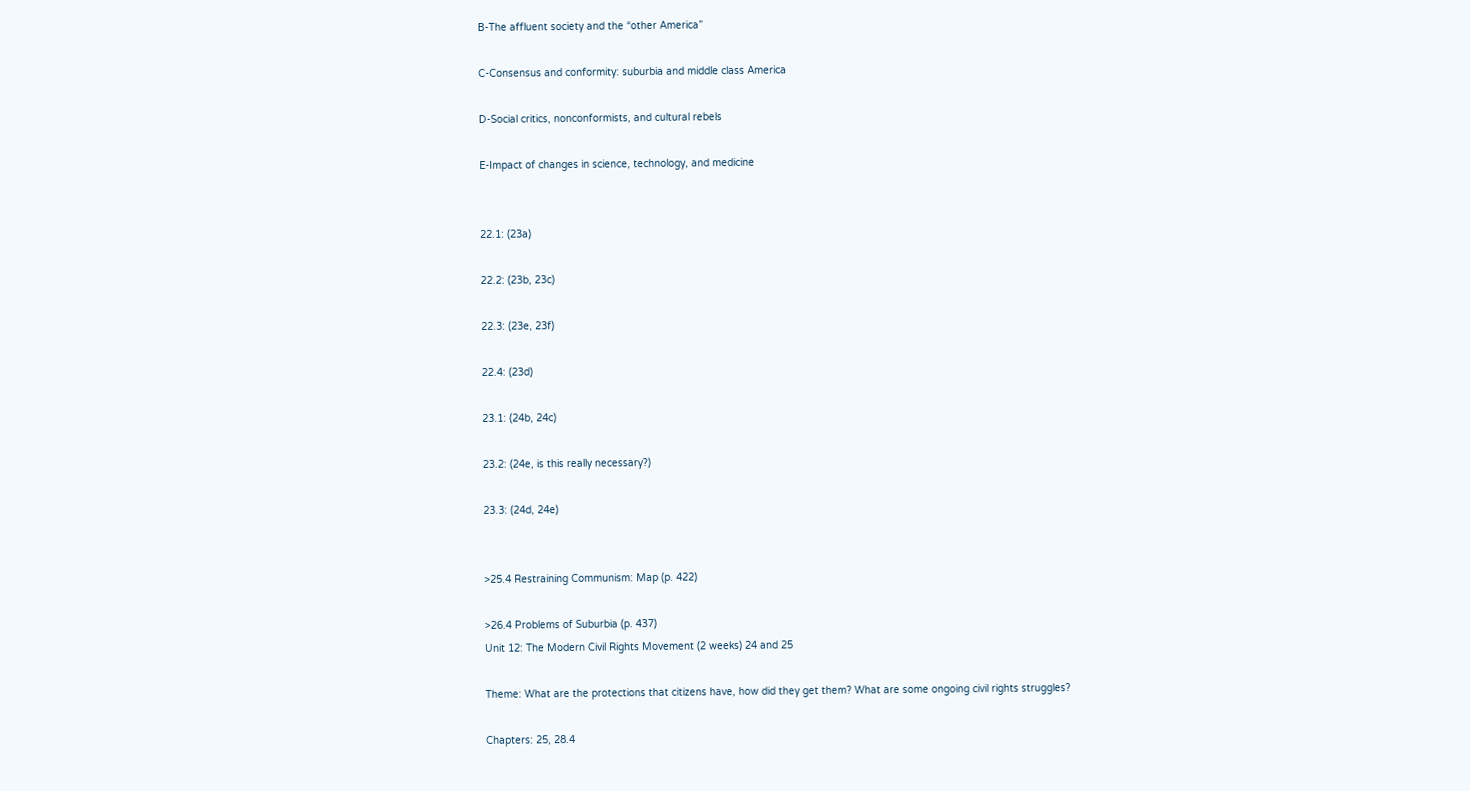B-The affluent society and the “other America”

C-Consensus and conformity: suburbia and middle class America

D-Social critics, nonconformists, and cultural rebels

E-Impact of changes in science, technology, and medicine


22.1: (23a)

22.2: (23b, 23c)

22.3: (23e, 23f)

22.4: (23d)

23.1: (24b, 24c)

23.2: (24e, is this really necessary?)

23.3: (24d, 24e)


>25.4 Restraining Communism: Map (p. 422)

>26.4 Problems of Suburbia (p. 437)
Unit 12: The Modern Civil Rights Movement (2 weeks) 24 and 25

Theme: What are the protections that citizens have, how did they get them? What are some ongoing civil rights struggles?

Chapters: 25, 28.4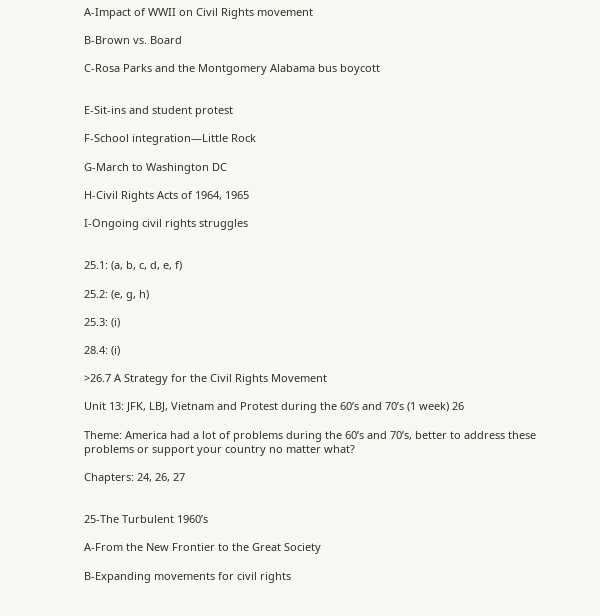A-Impact of WWII on Civil Rights movement

B-Brown vs. Board

C-Rosa Parks and the Montgomery Alabama bus boycott


E-Sit-ins and student protest

F-School integration—Little Rock

G-March to Washington DC

H-Civil Rights Acts of 1964, 1965

I-Ongoing civil rights struggles


25.1: (a, b, c, d, e, f)

25.2: (e, g, h)

25.3: (i)

28.4: (i)

>26.7 A Strategy for the Civil Rights Movement

Unit 13: JFK, LBJ, Vietnam and Protest during the 60’s and 70’s (1 week) 26

Theme: America had a lot of problems during the 60’s and 70’s, better to address these problems or support your country no matter what?

Chapters: 24, 26, 27


25-The Turbulent 1960’s

A-From the New Frontier to the Great Society

B-Expanding movements for civil rights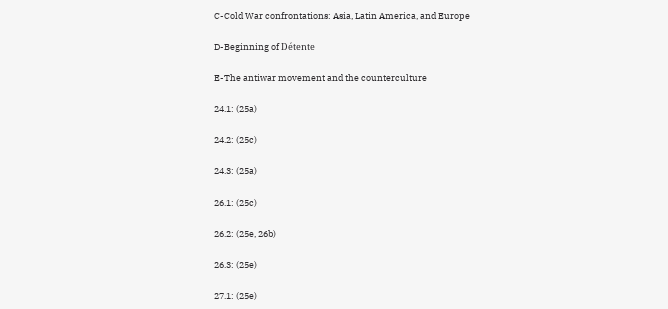C-Cold War confrontations: Asia, Latin America, and Europe

D-Beginning of Détente

E-The antiwar movement and the counterculture

24.1: (25a)

24.2: (25c)

24.3: (25a)

26.1: (25c)

26.2: (25e, 26b)

26.3: (25e)

27.1: (25e)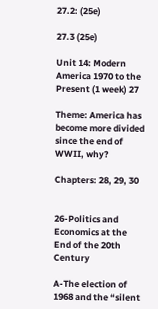27.2: (25e)

27.3 (25e)

Unit 14: Modern America 1970 to the Present (1 week) 27

Theme: America has become more divided since the end of WWII, why?

Chapters: 28, 29, 30


26-Politics and Economics at the End of the 20th Century

A-The election of 1968 and the “silent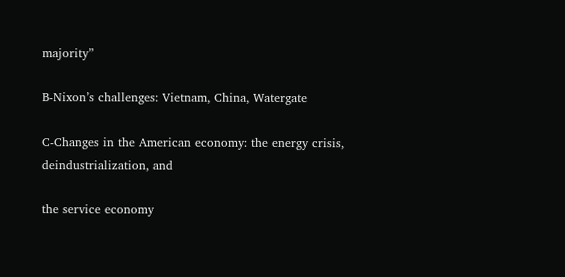majority”

B-Nixon’s challenges: Vietnam, China, Watergate

C-Changes in the American economy: the energy crisis, deindustrialization, and

the service economy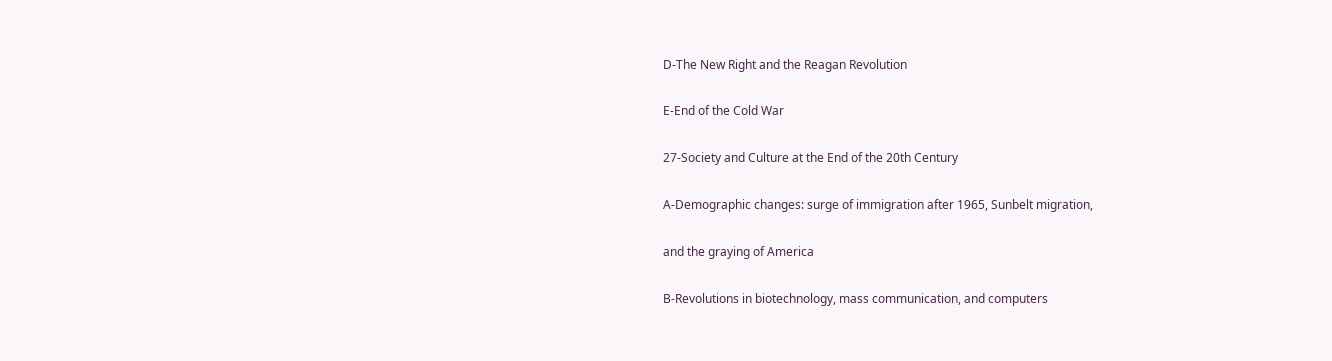D-The New Right and the Reagan Revolution

E-End of the Cold War

27-Society and Culture at the End of the 20th Century

A-Demographic changes: surge of immigration after 1965, Sunbelt migration,

and the graying of America

B-Revolutions in biotechnology, mass communication, and computers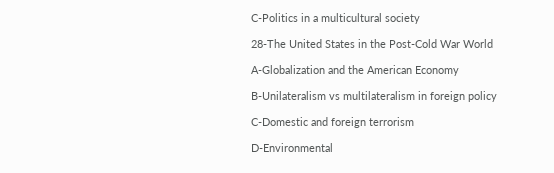C-Politics in a multicultural society

28-The United States in the Post-Cold War World

A-Globalization and the American Economy

B-Unilateralism vs multilateralism in foreign policy

C-Domestic and foreign terrorism

D-Environmental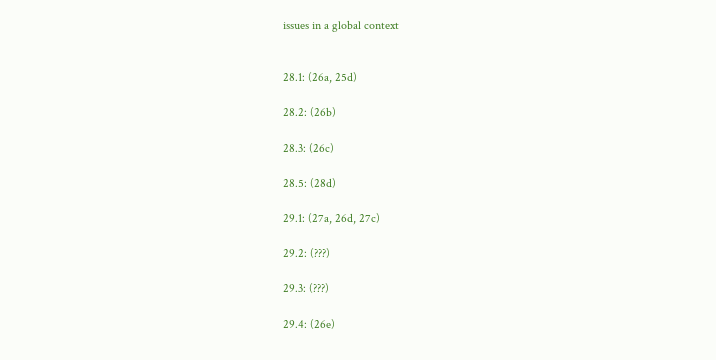issues in a global context


28.1: (26a, 25d)

28.2: (26b)

28.3: (26c)

28.5: (28d)

29.1: (27a, 26d, 27c)

29.2: (???)

29.3: (???)

29.4: (26e)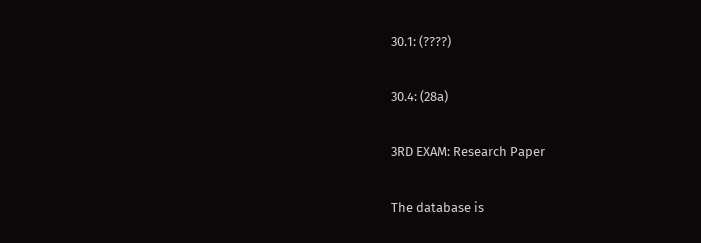30.1: (????)

30.4: (28a)

3RD EXAM: Research Paper

The database is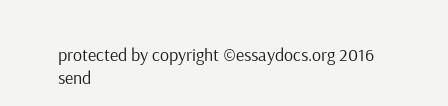protected by copyright ©essaydocs.org 2016
send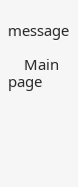message

    Main page